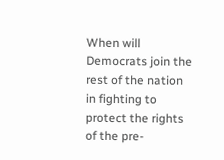When will Democrats join the rest of the nation in fighting to protect the rights of the pre-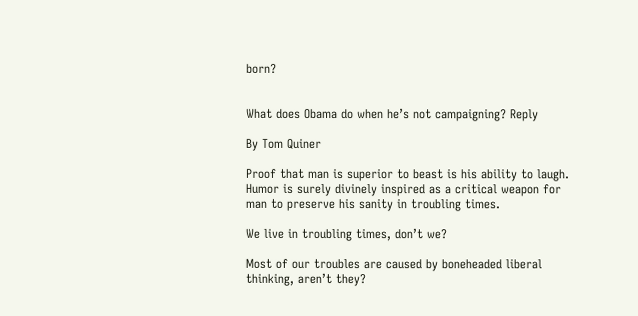born?


What does Obama do when he’s not campaigning? Reply

By Tom Quiner

Proof that man is superior to beast is his ability to laugh. Humor is surely divinely inspired as a critical weapon for man to preserve his sanity in troubling times.

We live in troubling times, don’t we?

Most of our troubles are caused by boneheaded liberal thinking, aren’t they?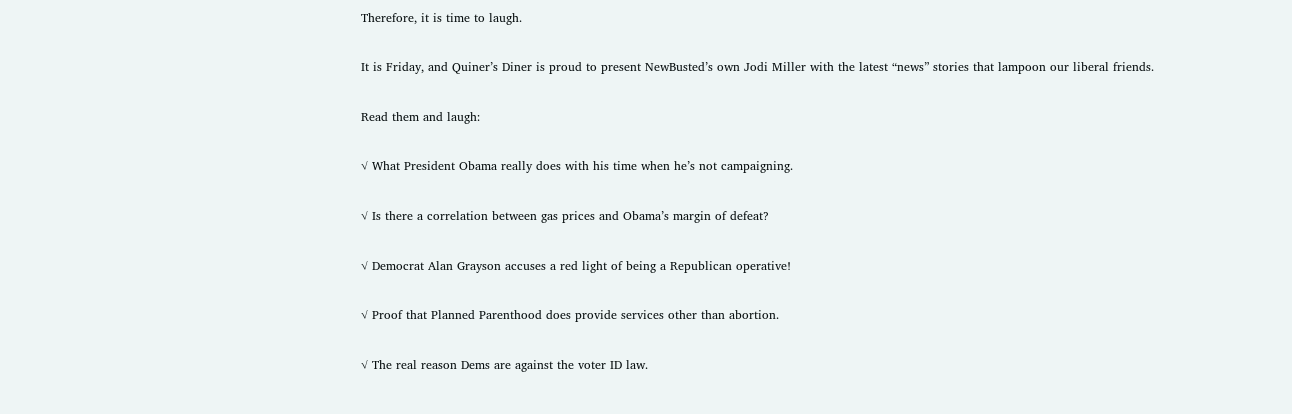Therefore, it is time to laugh.

It is Friday, and Quiner’s Diner is proud to present NewBusted’s own Jodi Miller with the latest “news” stories that lampoon our liberal friends.

Read them and laugh:

√ What President Obama really does with his time when he’s not campaigning.

√ Is there a correlation between gas prices and Obama’s margin of defeat?

√ Democrat Alan Grayson accuses a red light of being a Republican operative!

√ Proof that Planned Parenthood does provide services other than abortion.

√ The real reason Dems are against the voter ID law.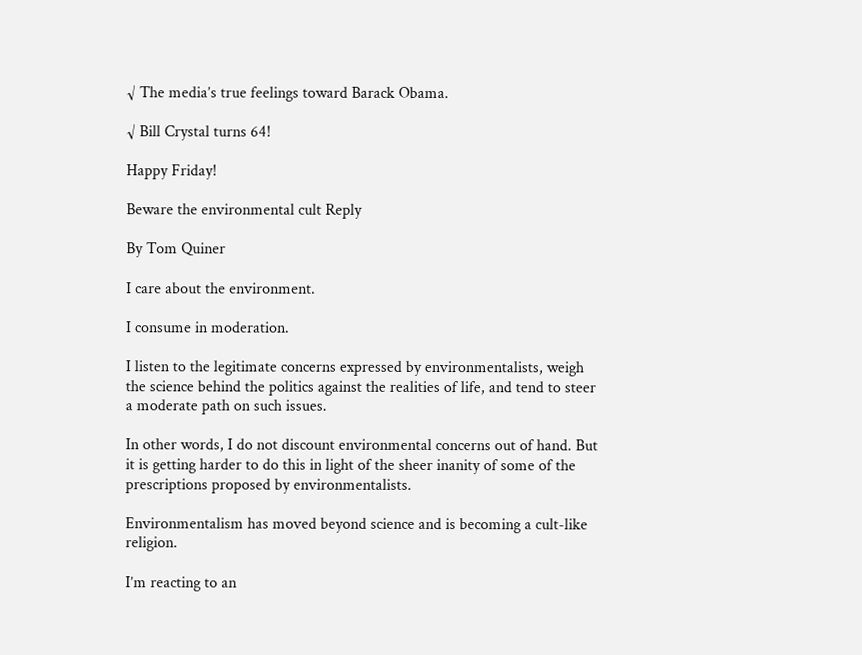√ The media’s true feelings toward Barack Obama.

√ Bill Crystal turns 64!

Happy Friday!

Beware the environmental cult Reply

By Tom Quiner

I care about the environment.

I consume in moderation.

I listen to the legitimate concerns expressed by environmentalists, weigh the science behind the politics against the realities of life, and tend to steer a moderate path on such issues.

In other words, I do not discount environmental concerns out of hand. But it is getting harder to do this in light of the sheer inanity of some of the prescriptions proposed by environmentalists.

Environmentalism has moved beyond science and is becoming a cult-like religion.

I’m reacting to an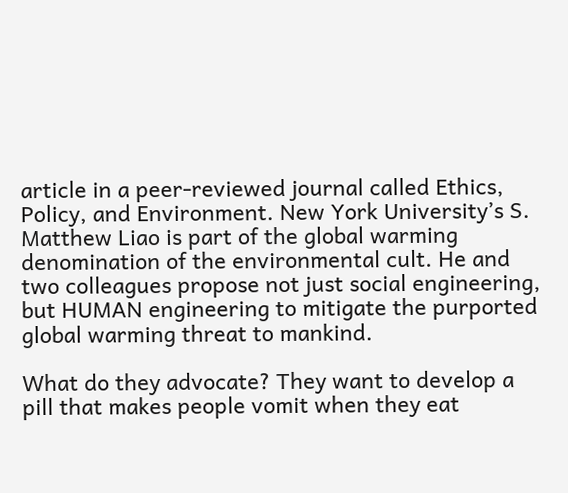article in a peer-reviewed journal called Ethics, Policy, and Environment. New York University’s S. Matthew Liao is part of the global warming denomination of the environmental cult. He and two colleagues propose not just social engineering, but HUMAN engineering to mitigate the purported global warming threat to mankind.

What do they advocate? They want to develop a pill that makes people vomit when they eat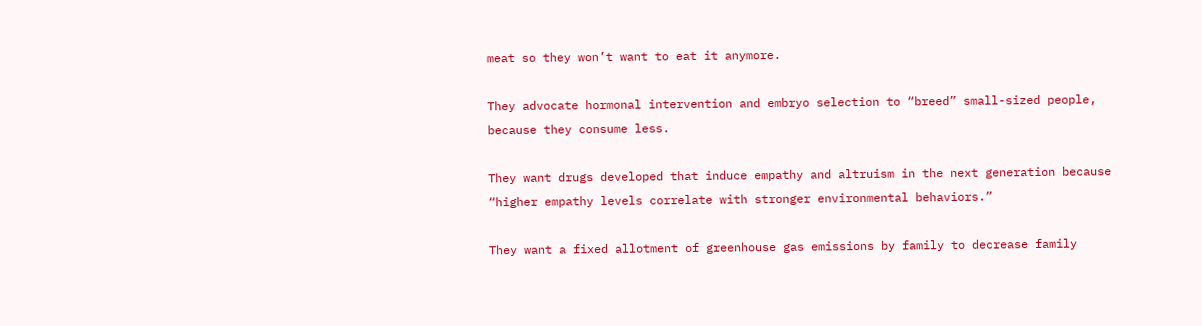meat so they won’t want to eat it anymore.

They advocate hormonal intervention and embryo selection to “breed” small-sized people, because they consume less.

They want drugs developed that induce empathy and altruism in the next generation because “higher empathy levels correlate with stronger environmental behaviors.”

They want a fixed allotment of greenhouse gas emissions by family to decrease family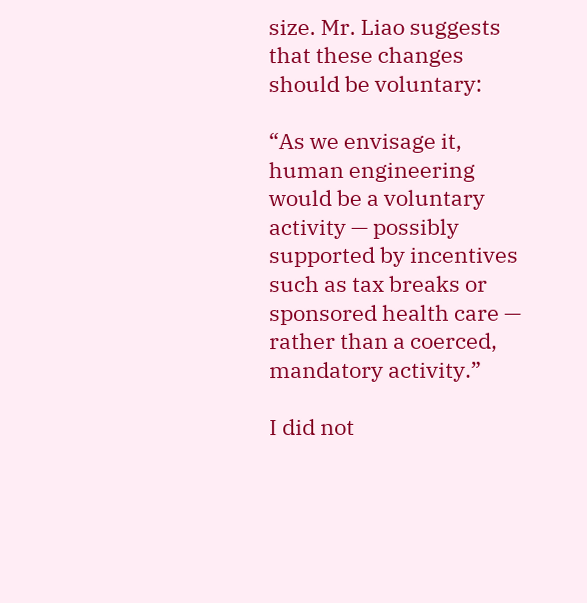size. Mr. Liao suggests that these changes should be voluntary:

“As we envisage it, human engineering would be a voluntary activity — possibly supported by incentives such as tax breaks or sponsored health care — rather than a coerced, mandatory activity.”

I did not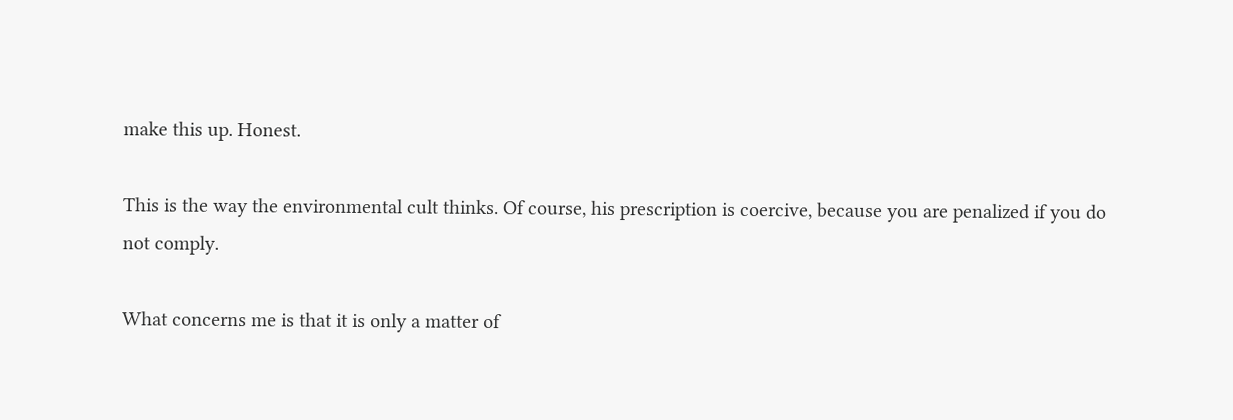make this up. Honest.

This is the way the environmental cult thinks. Of course, his prescription is coercive, because you are penalized if you do not comply.

What concerns me is that it is only a matter of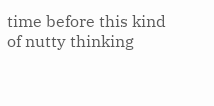time before this kind of nutty thinking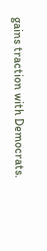gains traction with Democrats.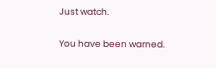Just watch.

You have been warned.